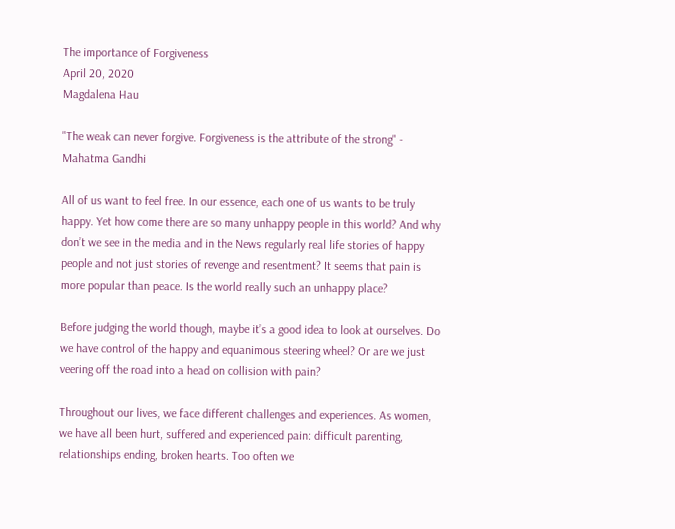The importance of Forgiveness
April 20, 2020
Magdalena Hau

"The weak can never forgive. Forgiveness is the attribute of the strong" - Mahatma Gandhi

All of us want to feel free. In our essence, each one of us wants to be truly happy. Yet how come there are so many unhappy people in this world? And why don’t we see in the media and in the News regularly real life stories of happy people and not just stories of revenge and resentment? It seems that pain is more popular than peace. Is the world really such an unhappy place?

Before judging the world though, maybe it’s a good idea to look at ourselves. Do we have control of the happy and equanimous steering wheel? Or are we just veering off the road into a head on collision with pain?

Throughout our lives, we face different challenges and experiences. As women, we have all been hurt, suffered and experienced pain: difficult parenting, relationships ending, broken hearts. Too often we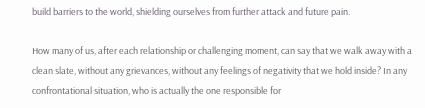build barriers to the world, shielding ourselves from further attack and future pain.

How many of us, after each relationship or challenging moment, can say that we walk away with a clean slate, without any grievances, without any feelings of negativity that we hold inside? In any confrontational situation, who is actually the one responsible for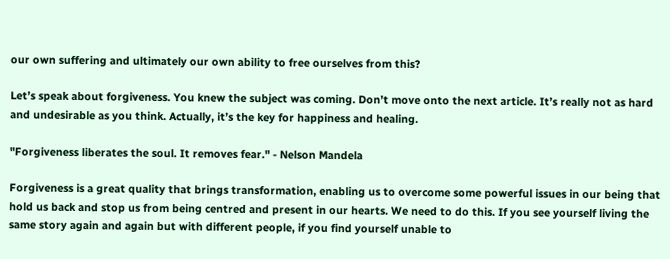our own suffering and ultimately our own ability to free ourselves from this?

Let’s speak about forgiveness. You knew the subject was coming. Don’t move onto the next article. It’s really not as hard and undesirable as you think. Actually, it’s the key for happiness and healing.

"Forgiveness liberates the soul. It removes fear." - Nelson Mandela

Forgiveness is a great quality that brings transformation, enabling us to overcome some powerful issues in our being that hold us back and stop us from being centred and present in our hearts. We need to do this. If you see yourself living the same story again and again but with different people, if you find yourself unable to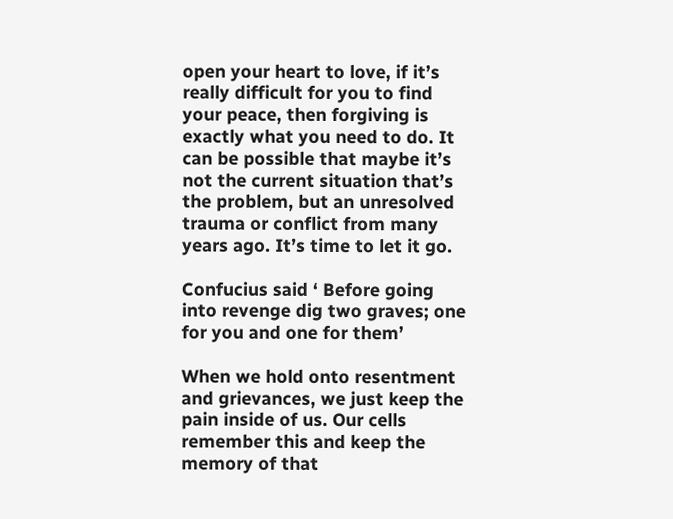open your heart to love, if it’s really difficult for you to find your peace, then forgiving is exactly what you need to do. It can be possible that maybe it’s not the current situation that’s the problem, but an unresolved trauma or conflict from many years ago. It’s time to let it go.

Confucius said ‘ Before going into revenge dig two graves; one for you and one for them’

When we hold onto resentment and grievances, we just keep the pain inside of us. Our cells remember this and keep the memory of that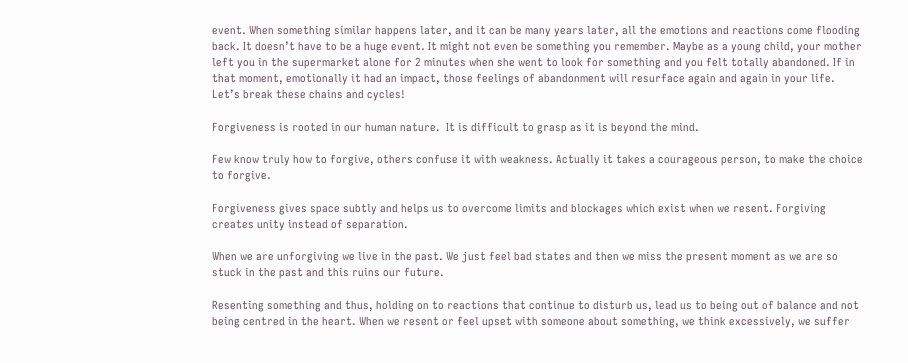event. When something similar happens later, and it can be many years later, all the emotions and reactions come flooding back. It doesn’t have to be a huge event. It might not even be something you remember. Maybe as a young child, your mother left you in the supermarket alone for 2 minutes when she went to look for something and you felt totally abandoned. If in that moment, emotionally it had an impact, those feelings of abandonment will resurface again and again in your life. Let’s break these chains and cycles!

Forgiveness is rooted in our human nature.  It is difficult to grasp as it is beyond the mind.

Few know truly how to forgive, others confuse it with weakness. Actually it takes a courageous person, to make the choice to forgive.

Forgiveness gives space subtly and helps us to overcome limits and blockages which exist when we resent. Forgiving creates unity instead of separation.

When we are unforgiving we live in the past. We just feel bad states and then we miss the present moment as we are so stuck in the past and this ruins our future.

Resenting something and thus, holding on to reactions that continue to disturb us, lead us to being out of balance and not being centred in the heart. When we resent or feel upset with someone about something, we think excessively, we suffer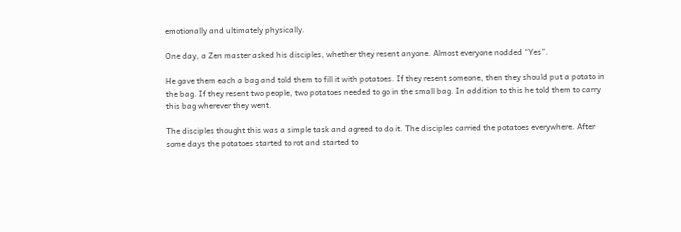emotionally and ultimately physically.

One day, a Zen master asked his disciples, whether they resent anyone. Almost everyone nodded “Yes”.

He gave them each a bag and told them to fill it with potatoes. If they resent someone, then they should put a potato in the bag. If they resent two people, two potatoes needed to go in the small bag. In addition to this he told them to carry this bag wherever they went.

The disciples thought this was a simple task and agreed to do it. The disciples carried the potatoes everywhere. After some days the potatoes started to rot and started to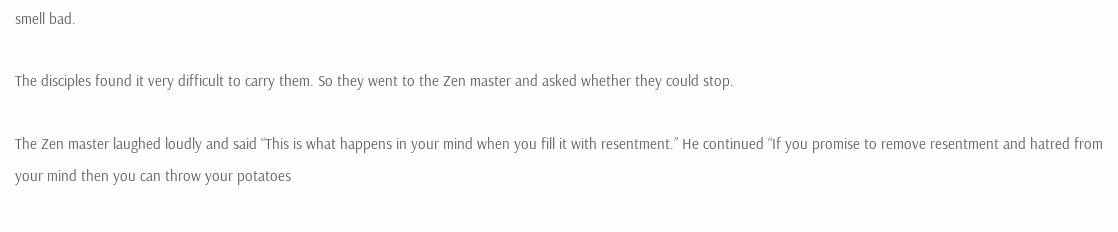smell bad.

The disciples found it very difficult to carry them. So they went to the Zen master and asked whether they could stop.

The Zen master laughed loudly and said “This is what happens in your mind when you fill it with resentment.” He continued “If you promise to remove resentment and hatred from your mind then you can throw your potatoes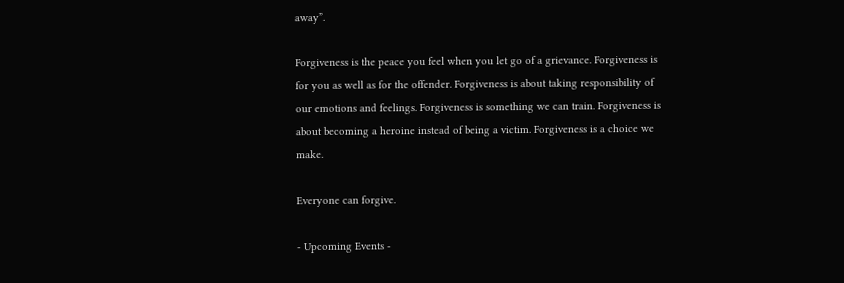away”.

Forgiveness is the peace you feel when you let go of a grievance. Forgiveness is for you as well as for the offender. Forgiveness is about taking responsibility of our emotions and feelings. Forgiveness is something we can train. Forgiveness is about becoming a heroine instead of being a victim. Forgiveness is a choice we make.

Everyone can forgive.

- Upcoming Events -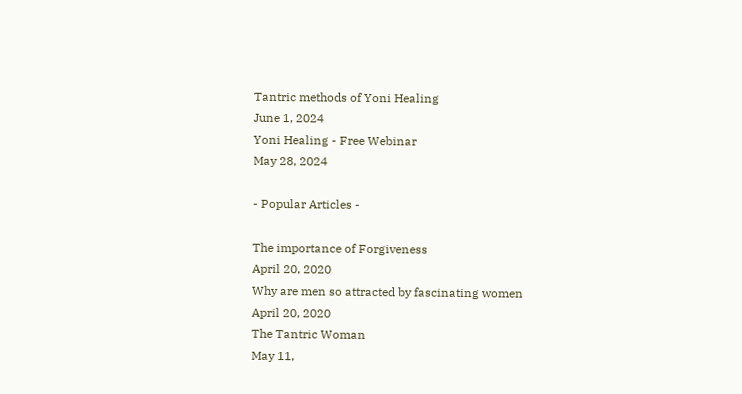Tantric methods of Yoni Healing
June 1, 2024
Yoni Healing - Free Webinar
May 28, 2024

- Popular Articles -

The importance of Forgiveness
April 20, 2020
Why are men so attracted by fascinating women
April 20, 2020
The Tantric Woman
May 11,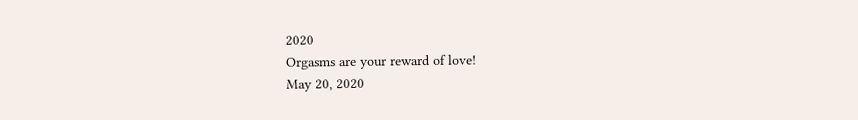2020
Orgasms are your reward of love!
May 20, 2020